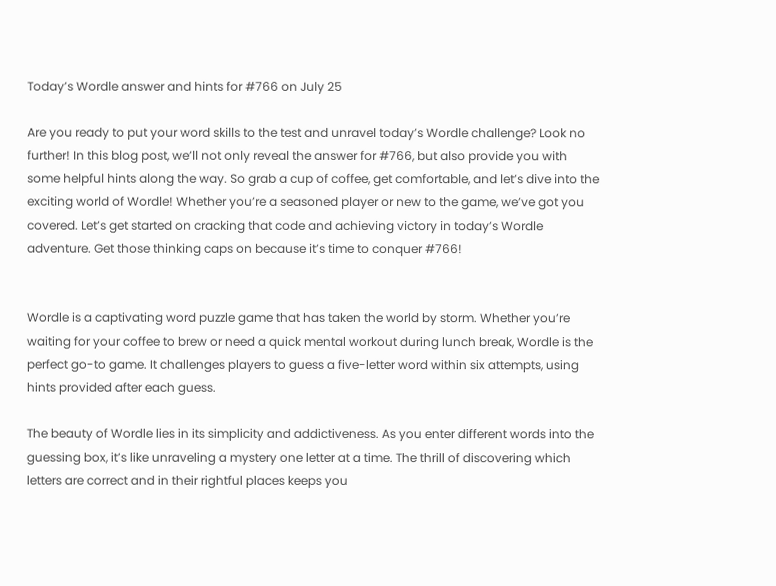Today’s Wordle answer and hints for #766 on July 25

Are you ready to put your word skills to the test and unravel today’s Wordle challenge? Look no further! In this blog post, we’ll not only reveal the answer for #766, but also provide you with some helpful hints along the way. So grab a cup of coffee, get comfortable, and let’s dive into the exciting world of Wordle! Whether you’re a seasoned player or new to the game, we’ve got you covered. Let’s get started on cracking that code and achieving victory in today’s Wordle adventure. Get those thinking caps on because it’s time to conquer #766!


Wordle is a captivating word puzzle game that has taken the world by storm. Whether you’re waiting for your coffee to brew or need a quick mental workout during lunch break, Wordle is the perfect go-to game. It challenges players to guess a five-letter word within six attempts, using hints provided after each guess.

The beauty of Wordle lies in its simplicity and addictiveness. As you enter different words into the guessing box, it’s like unraveling a mystery one letter at a time. The thrill of discovering which letters are correct and in their rightful places keeps you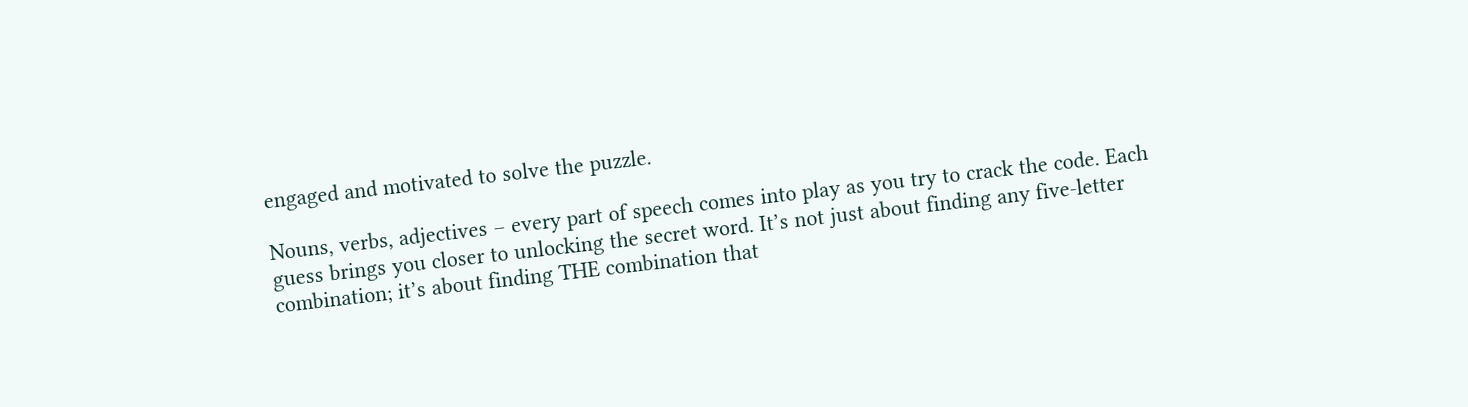engaged and motivated to solve the puzzle.

Nouns, verbs, adjectives – every part of speech comes into play as you try to crack the code. Each guess brings you closer to unlocking the secret word. It’s not just about finding any five-letter combination; it’s about finding THE combination that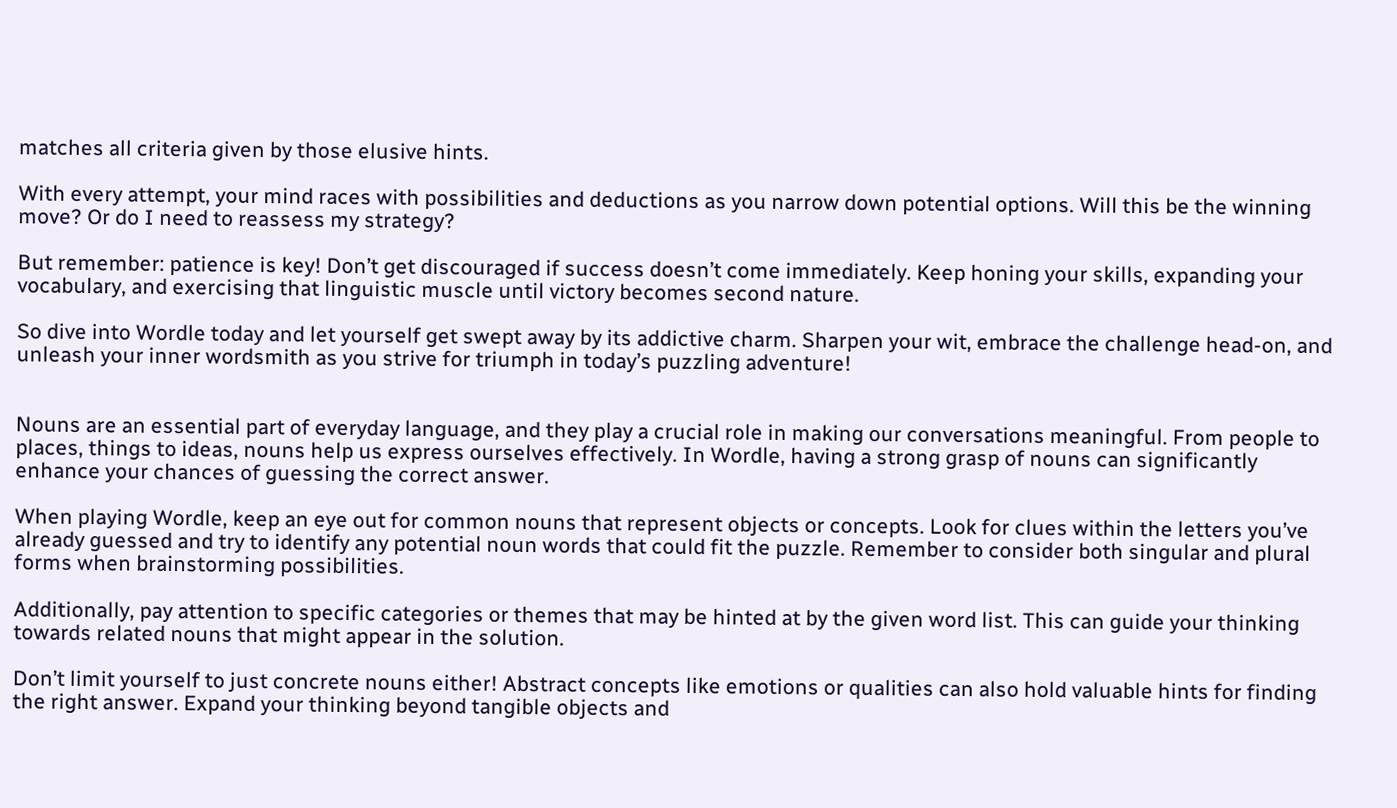matches all criteria given by those elusive hints.

With every attempt, your mind races with possibilities and deductions as you narrow down potential options. Will this be the winning move? Or do I need to reassess my strategy?

But remember: patience is key! Don’t get discouraged if success doesn’t come immediately. Keep honing your skills, expanding your vocabulary, and exercising that linguistic muscle until victory becomes second nature.

So dive into Wordle today and let yourself get swept away by its addictive charm. Sharpen your wit, embrace the challenge head-on, and unleash your inner wordsmith as you strive for triumph in today’s puzzling adventure!


Nouns are an essential part of everyday language, and they play a crucial role in making our conversations meaningful. From people to places, things to ideas, nouns help us express ourselves effectively. In Wordle, having a strong grasp of nouns can significantly enhance your chances of guessing the correct answer.

When playing Wordle, keep an eye out for common nouns that represent objects or concepts. Look for clues within the letters you’ve already guessed and try to identify any potential noun words that could fit the puzzle. Remember to consider both singular and plural forms when brainstorming possibilities.

Additionally, pay attention to specific categories or themes that may be hinted at by the given word list. This can guide your thinking towards related nouns that might appear in the solution.

Don’t limit yourself to just concrete nouns either! Abstract concepts like emotions or qualities can also hold valuable hints for finding the right answer. Expand your thinking beyond tangible objects and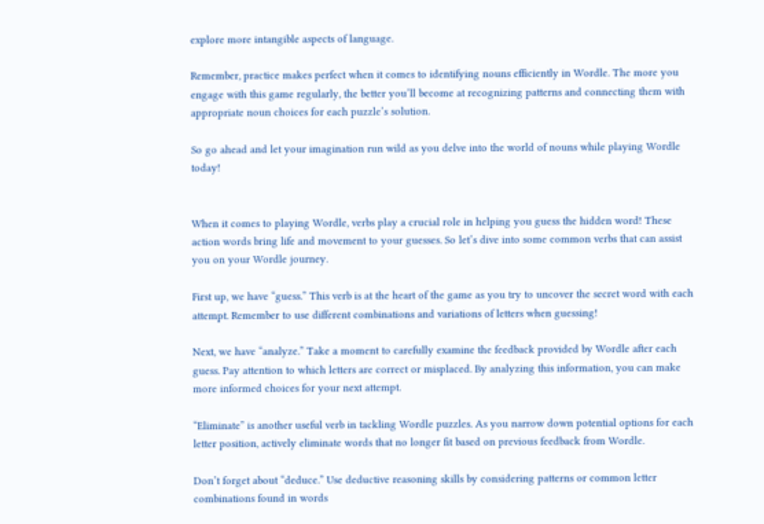explore more intangible aspects of language.

Remember, practice makes perfect when it comes to identifying nouns efficiently in Wordle. The more you engage with this game regularly, the better you’ll become at recognizing patterns and connecting them with appropriate noun choices for each puzzle’s solution.

So go ahead and let your imagination run wild as you delve into the world of nouns while playing Wordle today!


When it comes to playing Wordle, verbs play a crucial role in helping you guess the hidden word! These action words bring life and movement to your guesses. So let’s dive into some common verbs that can assist you on your Wordle journey.

First up, we have “guess.” This verb is at the heart of the game as you try to uncover the secret word with each attempt. Remember to use different combinations and variations of letters when guessing!

Next, we have “analyze.” Take a moment to carefully examine the feedback provided by Wordle after each guess. Pay attention to which letters are correct or misplaced. By analyzing this information, you can make more informed choices for your next attempt.

“Eliminate” is another useful verb in tackling Wordle puzzles. As you narrow down potential options for each letter position, actively eliminate words that no longer fit based on previous feedback from Wordle.

Don’t forget about “deduce.” Use deductive reasoning skills by considering patterns or common letter combinations found in words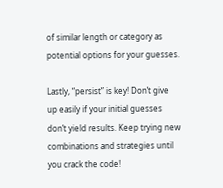of similar length or category as potential options for your guesses.

Lastly, “persist” is key! Don’t give up easily if your initial guesses don’t yield results. Keep trying new combinations and strategies until you crack the code!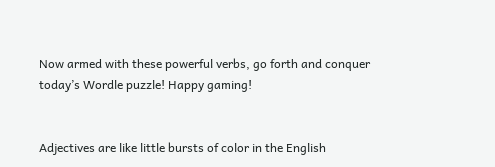Now armed with these powerful verbs, go forth and conquer today’s Wordle puzzle! Happy gaming!


Adjectives are like little bursts of color in the English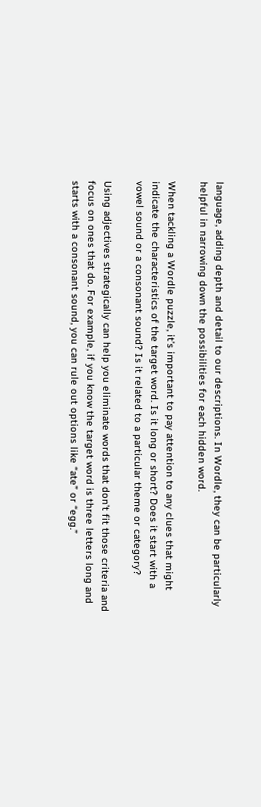language, adding depth and detail to our descriptions. In Wordle, they can be particularly helpful in narrowing down the possibilities for each hidden word.

When tackling a Wordle puzzle, it’s important to pay attention to any clues that might indicate the characteristics of the target word. Is it long or short? Does it start with a vowel sound or a consonant sound? Is it related to a particular theme or category?

Using adjectives strategically can help you eliminate words that don’t fit those criteria and focus on ones that do. For example, if you know the target word is three letters long and starts with a consonant sound, you can rule out options like “ate” or “egg.”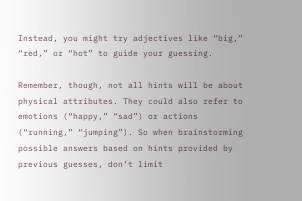Instead, you might try adjectives like “big,” “red,” or “hot” to guide your guessing.

Remember, though, not all hints will be about physical attributes. They could also refer to emotions (“happy,” “sad”) or actions (“running,” “jumping”). So when brainstorming possible answers based on hints provided by previous guesses, don’t limit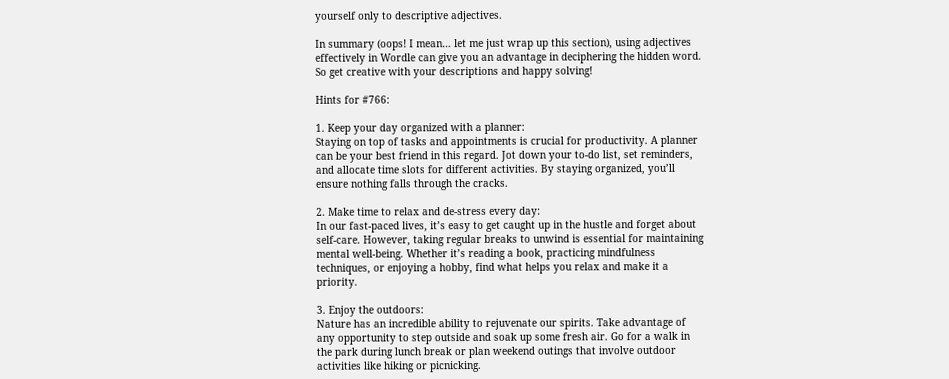yourself only to descriptive adjectives.

In summary (oops! I mean… let me just wrap up this section), using adjectives effectively in Wordle can give you an advantage in deciphering the hidden word. So get creative with your descriptions and happy solving!

Hints for #766:

1. Keep your day organized with a planner:
Staying on top of tasks and appointments is crucial for productivity. A planner can be your best friend in this regard. Jot down your to-do list, set reminders, and allocate time slots for different activities. By staying organized, you’ll ensure nothing falls through the cracks.

2. Make time to relax and de-stress every day:
In our fast-paced lives, it’s easy to get caught up in the hustle and forget about self-care. However, taking regular breaks to unwind is essential for maintaining mental well-being. Whether it’s reading a book, practicing mindfulness techniques, or enjoying a hobby, find what helps you relax and make it a priority.

3. Enjoy the outdoors:
Nature has an incredible ability to rejuvenate our spirits. Take advantage of any opportunity to step outside and soak up some fresh air. Go for a walk in the park during lunch break or plan weekend outings that involve outdoor activities like hiking or picnicking.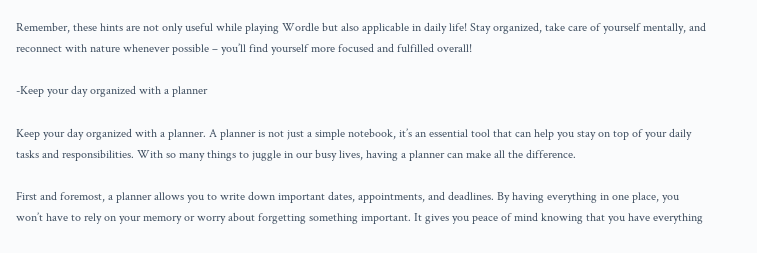Remember, these hints are not only useful while playing Wordle but also applicable in daily life! Stay organized, take care of yourself mentally, and reconnect with nature whenever possible – you’ll find yourself more focused and fulfilled overall!

-Keep your day organized with a planner

Keep your day organized with a planner. A planner is not just a simple notebook, it’s an essential tool that can help you stay on top of your daily tasks and responsibilities. With so many things to juggle in our busy lives, having a planner can make all the difference.

First and foremost, a planner allows you to write down important dates, appointments, and deadlines. By having everything in one place, you won’t have to rely on your memory or worry about forgetting something important. It gives you peace of mind knowing that you have everything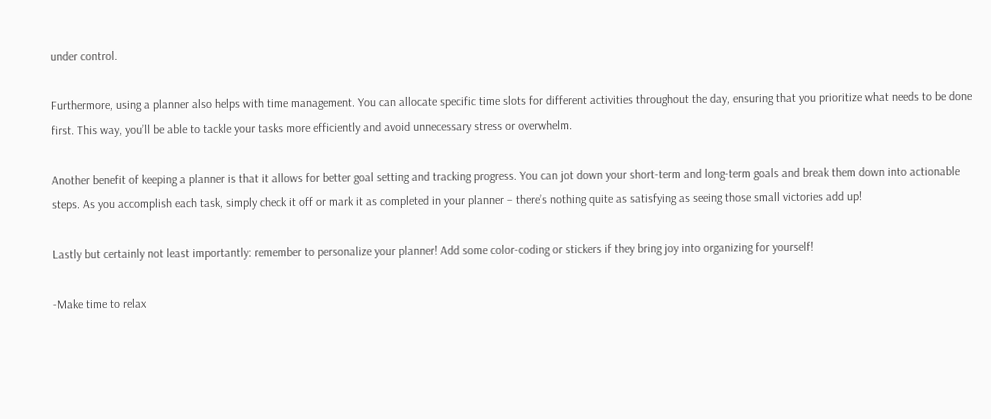under control.

Furthermore, using a planner also helps with time management. You can allocate specific time slots for different activities throughout the day, ensuring that you prioritize what needs to be done first. This way, you’ll be able to tackle your tasks more efficiently and avoid unnecessary stress or overwhelm.

Another benefit of keeping a planner is that it allows for better goal setting and tracking progress. You can jot down your short-term and long-term goals and break them down into actionable steps. As you accomplish each task, simply check it off or mark it as completed in your planner – there’s nothing quite as satisfying as seeing those small victories add up!

Lastly but certainly not least importantly: remember to personalize your planner! Add some color-coding or stickers if they bring joy into organizing for yourself!

-Make time to relax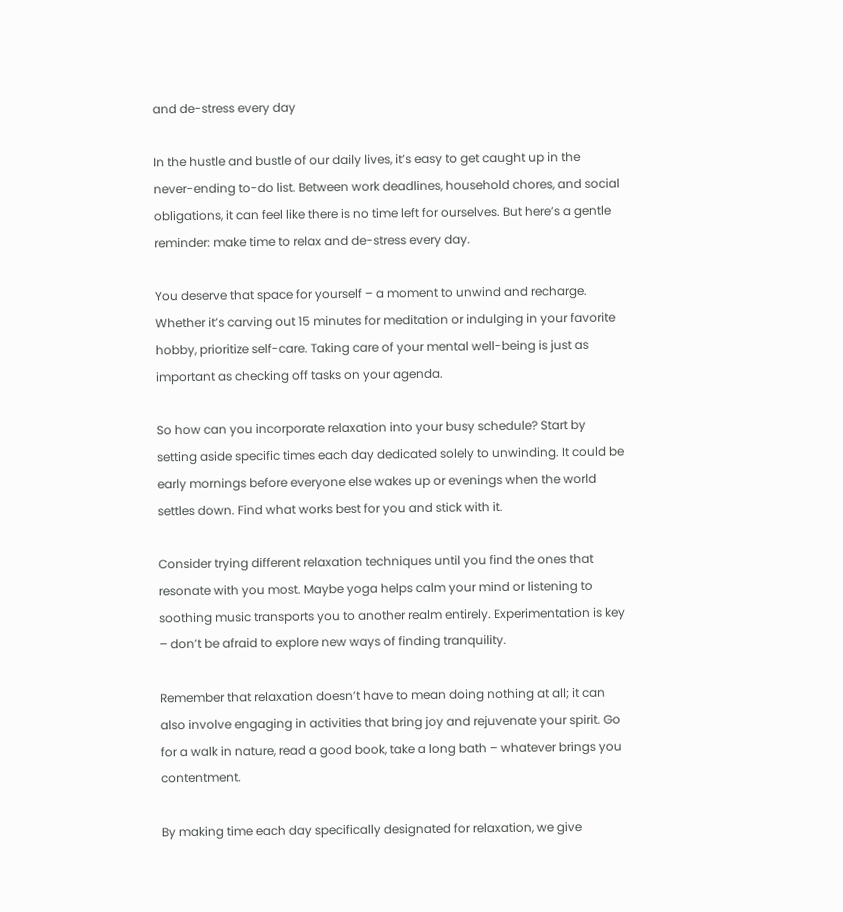and de-stress every day

In the hustle and bustle of our daily lives, it’s easy to get caught up in the never-ending to-do list. Between work deadlines, household chores, and social obligations, it can feel like there is no time left for ourselves. But here’s a gentle reminder: make time to relax and de-stress every day.

You deserve that space for yourself – a moment to unwind and recharge. Whether it’s carving out 15 minutes for meditation or indulging in your favorite hobby, prioritize self-care. Taking care of your mental well-being is just as important as checking off tasks on your agenda.

So how can you incorporate relaxation into your busy schedule? Start by setting aside specific times each day dedicated solely to unwinding. It could be early mornings before everyone else wakes up or evenings when the world settles down. Find what works best for you and stick with it.

Consider trying different relaxation techniques until you find the ones that resonate with you most. Maybe yoga helps calm your mind or listening to soothing music transports you to another realm entirely. Experimentation is key – don’t be afraid to explore new ways of finding tranquility.

Remember that relaxation doesn’t have to mean doing nothing at all; it can also involve engaging in activities that bring joy and rejuvenate your spirit. Go for a walk in nature, read a good book, take a long bath – whatever brings you contentment.

By making time each day specifically designated for relaxation, we give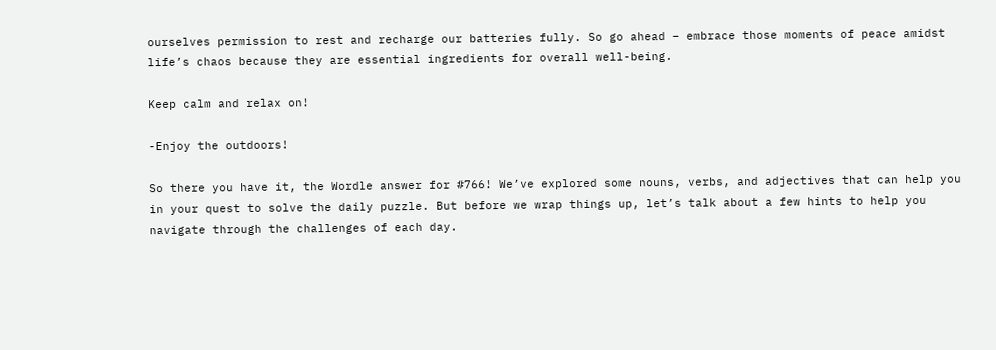ourselves permission to rest and recharge our batteries fully. So go ahead – embrace those moments of peace amidst life’s chaos because they are essential ingredients for overall well-being.

Keep calm and relax on!

-Enjoy the outdoors!

So there you have it, the Wordle answer for #766! We’ve explored some nouns, verbs, and adjectives that can help you in your quest to solve the daily puzzle. But before we wrap things up, let’s talk about a few hints to help you navigate through the challenges of each day.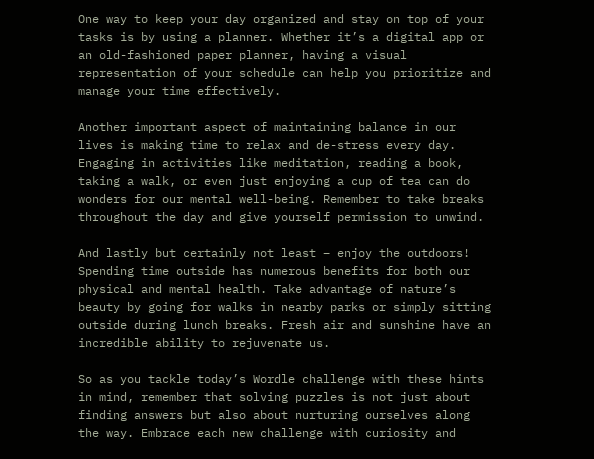One way to keep your day organized and stay on top of your tasks is by using a planner. Whether it’s a digital app or an old-fashioned paper planner, having a visual representation of your schedule can help you prioritize and manage your time effectively.

Another important aspect of maintaining balance in our lives is making time to relax and de-stress every day. Engaging in activities like meditation, reading a book, taking a walk, or even just enjoying a cup of tea can do wonders for our mental well-being. Remember to take breaks throughout the day and give yourself permission to unwind.

And lastly but certainly not least – enjoy the outdoors! Spending time outside has numerous benefits for both our physical and mental health. Take advantage of nature’s beauty by going for walks in nearby parks or simply sitting outside during lunch breaks. Fresh air and sunshine have an incredible ability to rejuvenate us.

So as you tackle today’s Wordle challenge with these hints in mind, remember that solving puzzles is not just about finding answers but also about nurturing ourselves along the way. Embrace each new challenge with curiosity and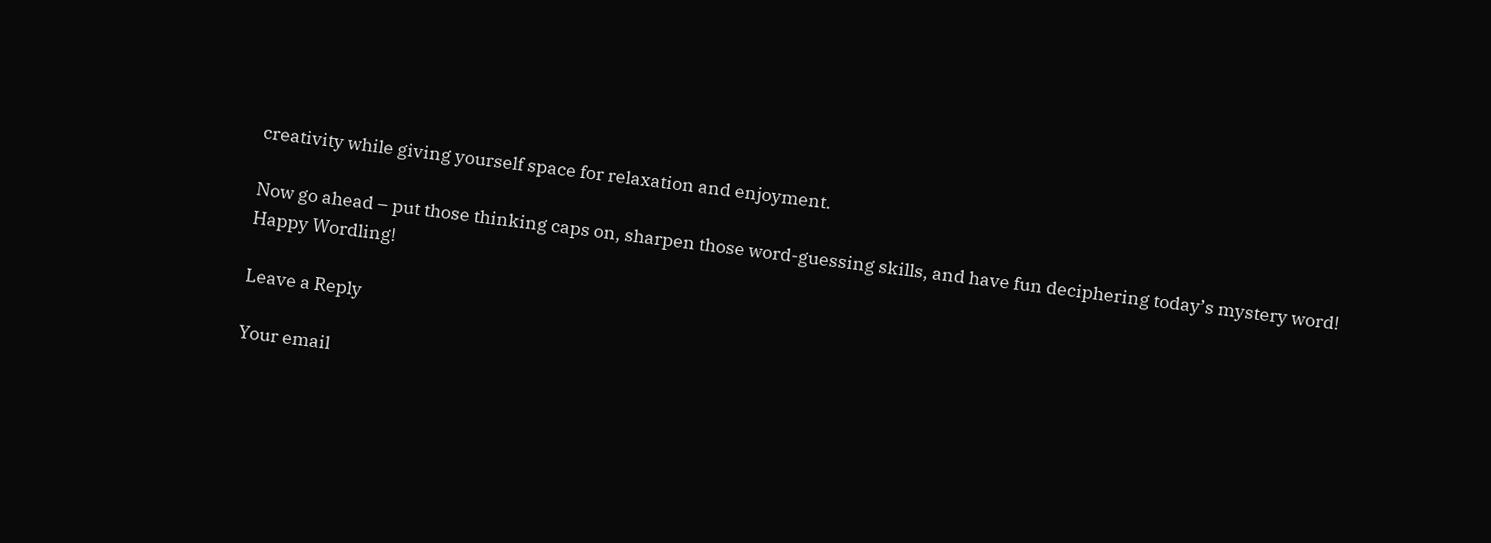creativity while giving yourself space for relaxation and enjoyment.

Now go ahead – put those thinking caps on, sharpen those word-guessing skills, and have fun deciphering today’s mystery word! Happy Wordling!

Leave a Reply

Your email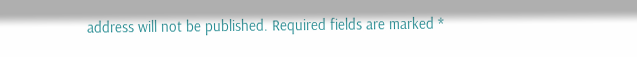address will not be published. Required fields are marked *